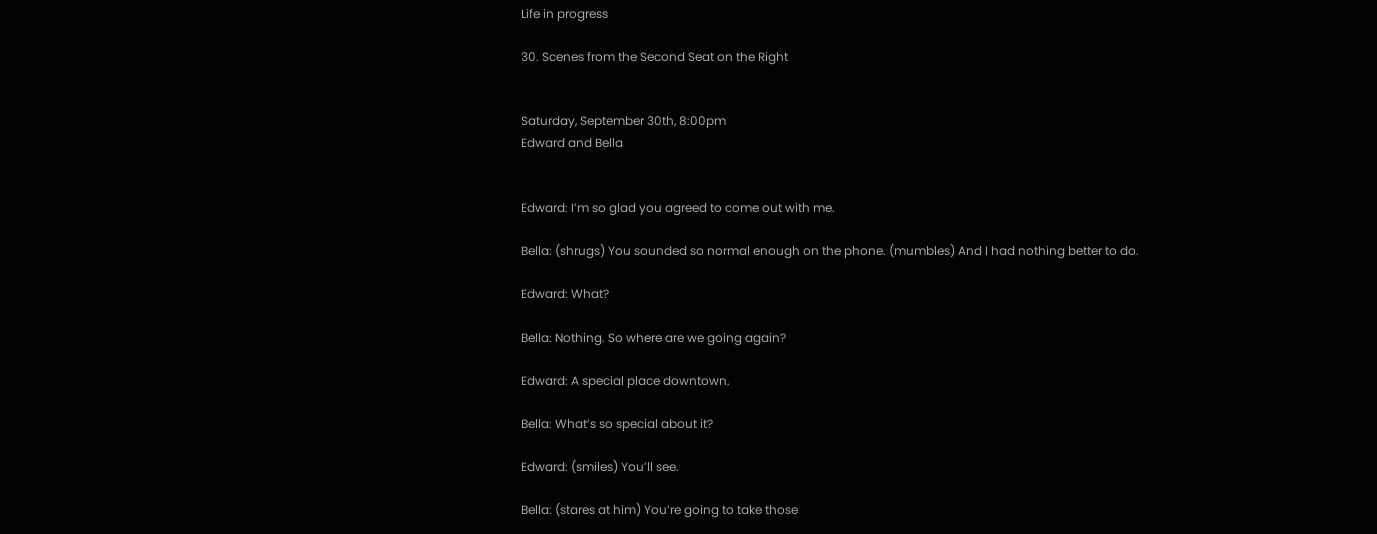Life in progress

30. Scenes from the Second Seat on the Right


Saturday, September 30th, 8:00pm
Edward and Bella


Edward: I’m so glad you agreed to come out with me.

Bella: (shrugs) You sounded so normal enough on the phone. (mumbles) And I had nothing better to do.

Edward: What?

Bella: Nothing. So where are we going again?

Edward: A special place downtown.

Bella: What’s so special about it?

Edward: (smiles) You’ll see.

Bella: (stares at him) You’re going to take those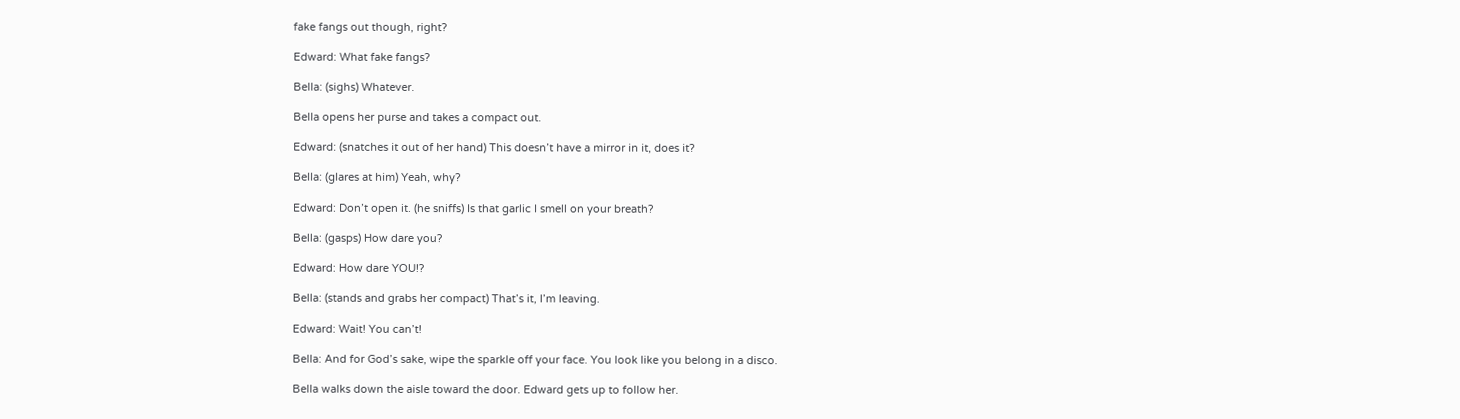fake fangs out though, right?

Edward: What fake fangs?

Bella: (sighs) Whatever.

Bella opens her purse and takes a compact out.

Edward: (snatches it out of her hand) This doesn’t have a mirror in it, does it?

Bella: (glares at him) Yeah, why?

Edward: Don’t open it. (he sniffs) Is that garlic I smell on your breath?

Bella: (gasps) How dare you?

Edward: How dare YOU!?

Bella: (stands and grabs her compact) That’s it, I’m leaving.

Edward: Wait! You can’t!

Bella: And for God’s sake, wipe the sparkle off your face. You look like you belong in a disco.

Bella walks down the aisle toward the door. Edward gets up to follow her.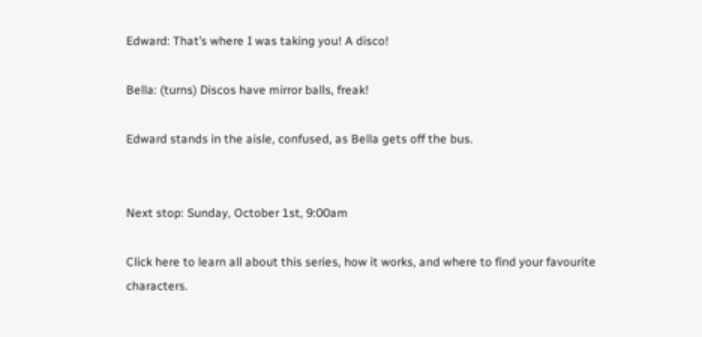Edward: That’s where I was taking you! A disco!

Bella: (turns) Discos have mirror balls, freak!

Edward stands in the aisle, confused, as Bella gets off the bus.


Next stop: Sunday, October 1st, 9:00am

Click here to learn all about this series, how it works, and where to find your favourite characters.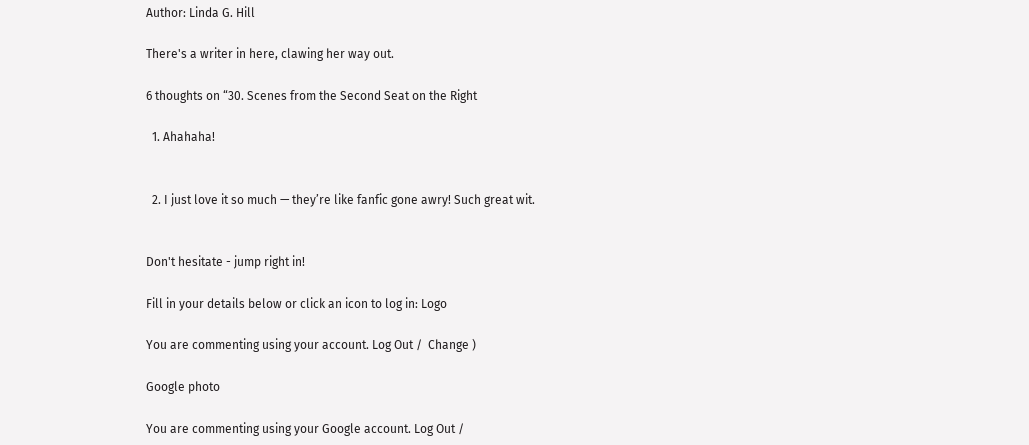Author: Linda G. Hill

There's a writer in here, clawing her way out.

6 thoughts on “30. Scenes from the Second Seat on the Right

  1. Ahahaha!


  2. I just love it so much — they’re like fanfic gone awry! Such great wit.


Don't hesitate - jump right in!

Fill in your details below or click an icon to log in: Logo

You are commenting using your account. Log Out /  Change )

Google photo

You are commenting using your Google account. Log Out /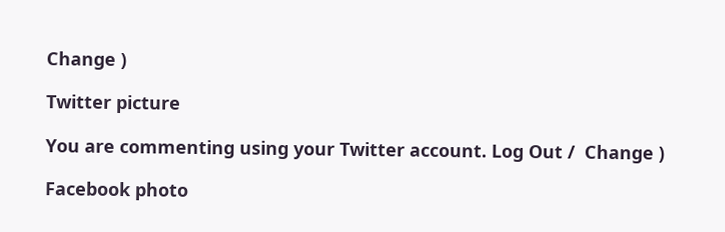Change )

Twitter picture

You are commenting using your Twitter account. Log Out /  Change )

Facebook photo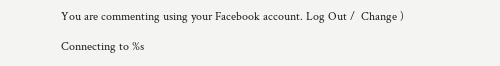You are commenting using your Facebook account. Log Out /  Change )

Connecting to %s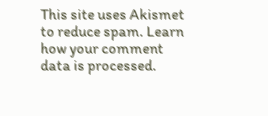This site uses Akismet to reduce spam. Learn how your comment data is processed.